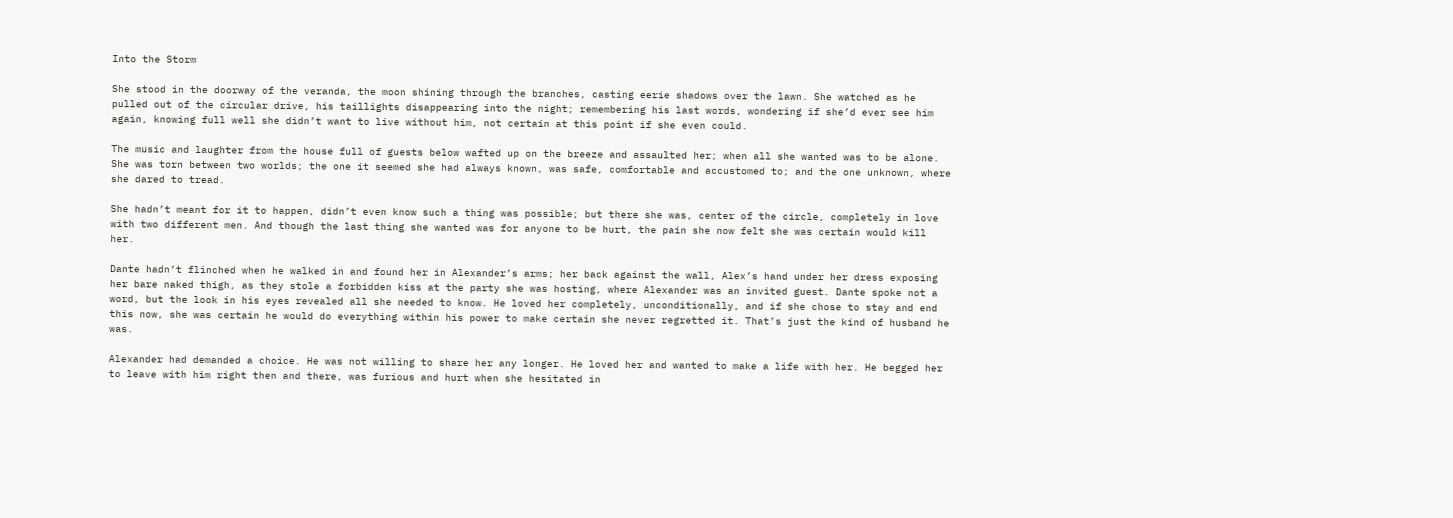Into the Storm

She stood in the doorway of the veranda, the moon shining through the branches, casting eerie shadows over the lawn. She watched as he pulled out of the circular drive, his taillights disappearing into the night; remembering his last words, wondering if she’d ever see him again, knowing full well she didn’t want to live without him, not certain at this point if she even could.

The music and laughter from the house full of guests below wafted up on the breeze and assaulted her; when all she wanted was to be alone. She was torn between two worlds; the one it seemed she had always known, was safe, comfortable and accustomed to; and the one unknown, where she dared to tread.

She hadn’t meant for it to happen, didn’t even know such a thing was possible; but there she was, center of the circle, completely in love with two different men. And though the last thing she wanted was for anyone to be hurt, the pain she now felt she was certain would kill her.

Dante hadn’t flinched when he walked in and found her in Alexander’s arms; her back against the wall, Alex’s hand under her dress exposing her bare naked thigh, as they stole a forbidden kiss at the party she was hosting, where Alexander was an invited guest. Dante spoke not a word, but the look in his eyes revealed all she needed to know. He loved her completely, unconditionally, and if she chose to stay and end this now, she was certain he would do everything within his power to make certain she never regretted it. That’s just the kind of husband he was.

Alexander had demanded a choice. He was not willing to share her any longer. He loved her and wanted to make a life with her. He begged her to leave with him right then and there, was furious and hurt when she hesitated in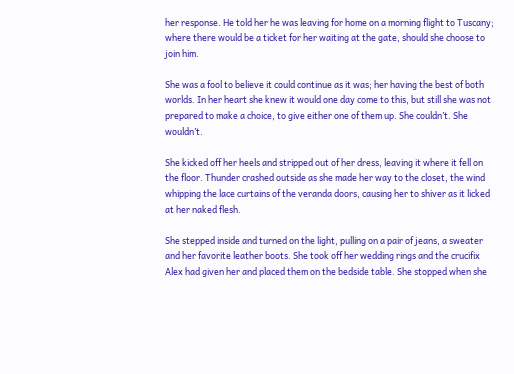her response. He told her he was leaving for home on a morning flight to Tuscany; where there would be a ticket for her waiting at the gate, should she choose to join him.

She was a fool to believe it could continue as it was; her having the best of both worlds. In her heart she knew it would one day come to this, but still she was not prepared to make a choice, to give either one of them up. She couldn’t. She wouldn’t.

She kicked off her heels and stripped out of her dress, leaving it where it fell on the floor. Thunder crashed outside as she made her way to the closet, the wind whipping the lace curtains of the veranda doors, causing her to shiver as it licked at her naked flesh.

She stepped inside and turned on the light, pulling on a pair of jeans, a sweater and her favorite leather boots. She took off her wedding rings and the crucifix Alex had given her and placed them on the bedside table. She stopped when she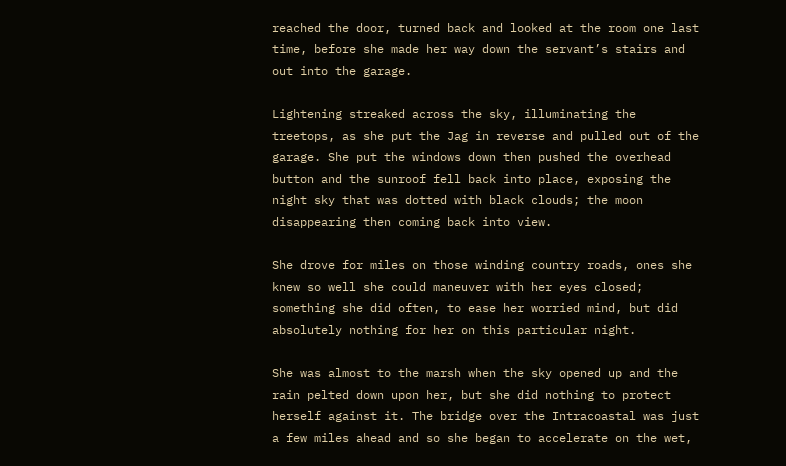reached the door, turned back and looked at the room one last time, before she made her way down the servant’s stairs and out into the garage.

Lightening streaked across the sky, illuminating the treetops, as she put the Jag in reverse and pulled out of the garage. She put the windows down then pushed the overhead button and the sunroof fell back into place, exposing the night sky that was dotted with black clouds; the moon disappearing then coming back into view.

She drove for miles on those winding country roads, ones she knew so well she could maneuver with her eyes closed; something she did often, to ease her worried mind, but did absolutely nothing for her on this particular night.

She was almost to the marsh when the sky opened up and the rain pelted down upon her, but she did nothing to protect herself against it. The bridge over the Intracoastal was just a few miles ahead and so she began to accelerate on the wet,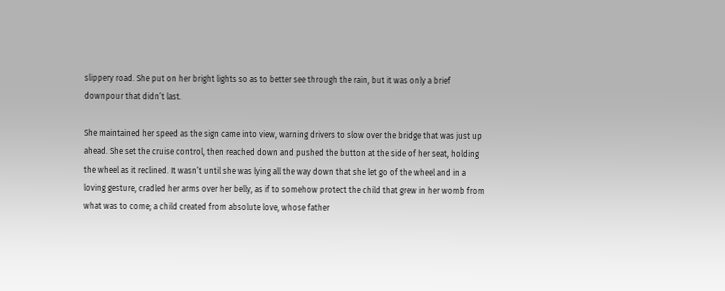slippery road. She put on her bright lights so as to better see through the rain, but it was only a brief downpour that didn’t last.

She maintained her speed as the sign came into view, warning drivers to slow over the bridge that was just up ahead. She set the cruise control, then reached down and pushed the button at the side of her seat, holding the wheel as it reclined. It wasn’t until she was lying all the way down that she let go of the wheel and in a loving gesture, cradled her arms over her belly, as if to somehow protect the child that grew in her womb from what was to come; a child created from absolute love, whose father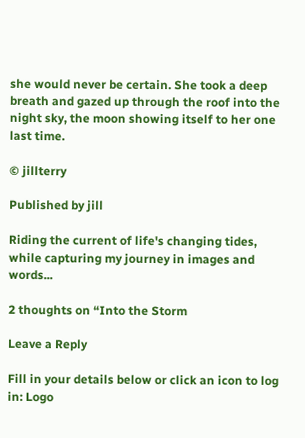she would never be certain. She took a deep breath and gazed up through the roof into the night sky, the moon showing itself to her one last time.

© jillterry

Published by jill

Riding the current of life's changing tides, while capturing my journey in images and words...

2 thoughts on “Into the Storm

Leave a Reply

Fill in your details below or click an icon to log in: Logo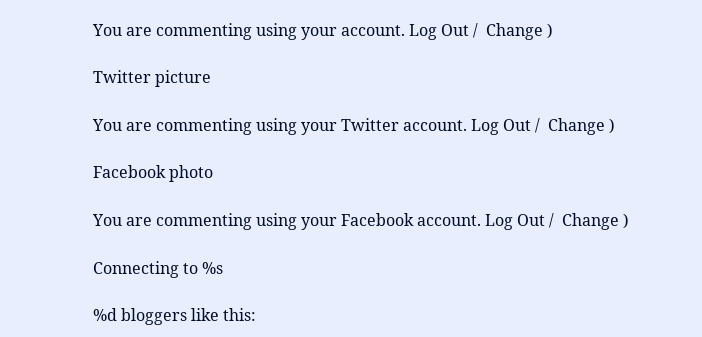You are commenting using your account. Log Out /  Change )

Twitter picture

You are commenting using your Twitter account. Log Out /  Change )

Facebook photo

You are commenting using your Facebook account. Log Out /  Change )

Connecting to %s

%d bloggers like this: